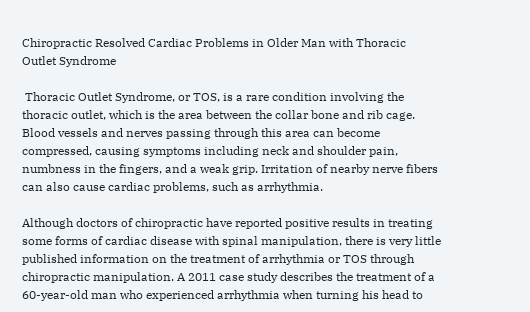Chiropractic Resolved Cardiac Problems in Older Man with Thoracic Outlet Syndrome

 Thoracic Outlet Syndrome, or TOS, is a rare condition involving the thoracic outlet, which is the area between the collar bone and rib cage. Blood vessels and nerves passing through this area can become compressed, causing symptoms including neck and shoulder pain, numbness in the fingers, and a weak grip. Irritation of nearby nerve fibers can also cause cardiac problems, such as arrhythmia.

Although doctors of chiropractic have reported positive results in treating some forms of cardiac disease with spinal manipulation, there is very little published information on the treatment of arrhythmia or TOS through chiropractic manipulation. A 2011 case study describes the treatment of a 60-year-old man who experienced arrhythmia when turning his head to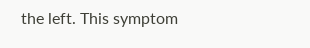the left. This symptom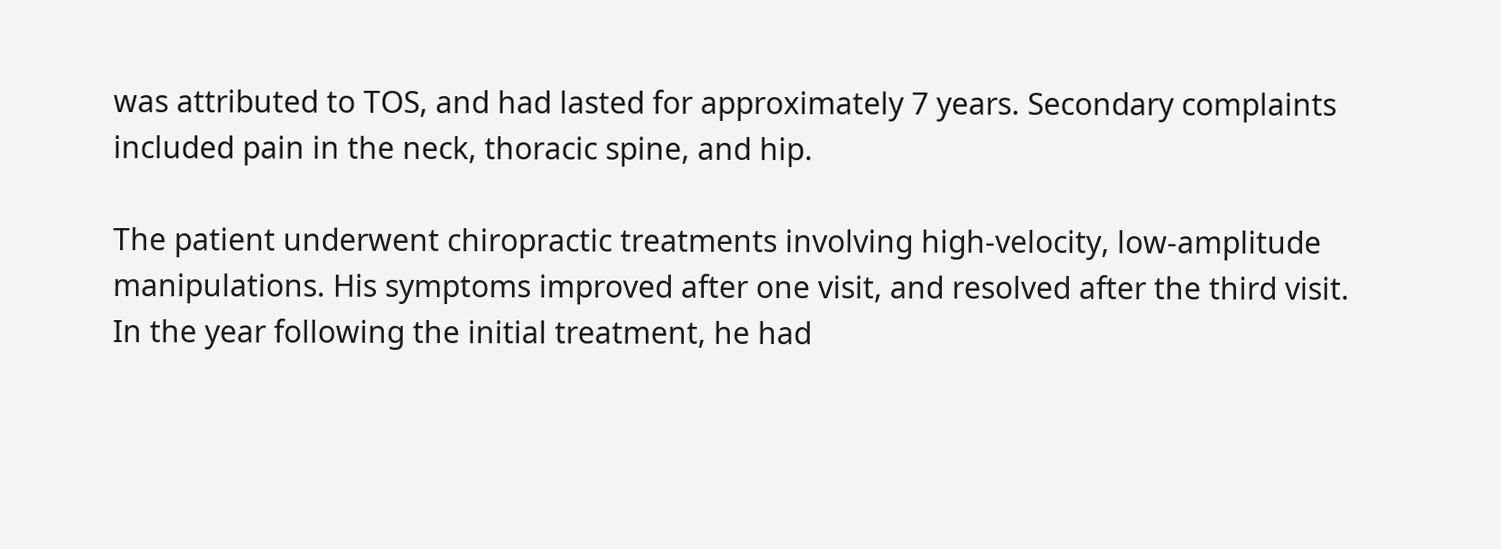was attributed to TOS, and had lasted for approximately 7 years. Secondary complaints included pain in the neck, thoracic spine, and hip.

The patient underwent chiropractic treatments involving high-velocity, low-amplitude manipulations. His symptoms improved after one visit, and resolved after the third visit. In the year following the initial treatment, he had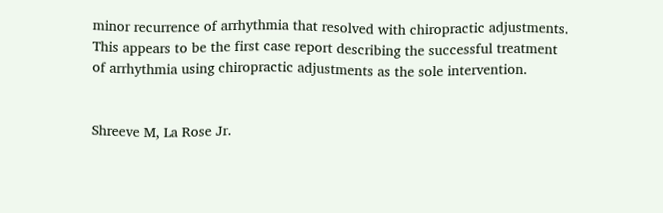minor recurrence of arrhythmia that resolved with chiropractic adjustments. This appears to be the first case report describing the successful treatment of arrhythmia using chiropractic adjustments as the sole intervention.


Shreeve M, La Rose Jr.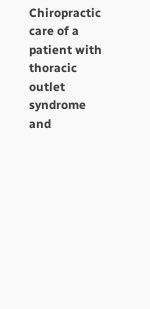Chiropractic care of a patient with thoracic outlet syndrome and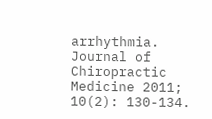arrhythmia. Journal of Chiropractic Medicine 2011; 10(2): 130-134.